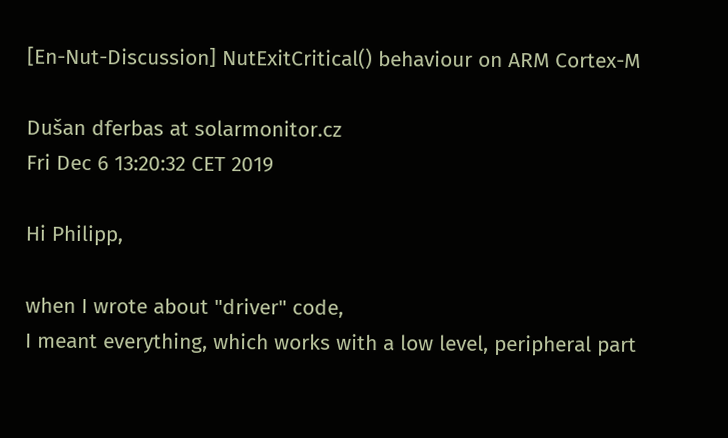[En-Nut-Discussion] NutExitCritical() behaviour on ARM Cortex-M

Dušan dferbas at solarmonitor.cz
Fri Dec 6 13:20:32 CET 2019

Hi Philipp,

when I wrote about "driver" code,
I meant everything, which works with a low level, peripheral part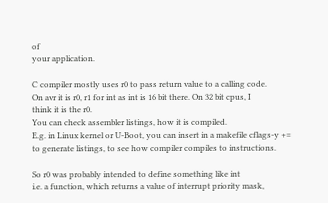of
your application.

C compiler mostly uses r0 to pass return value to a calling code.
On avr it is r0, r1 for int as int is 16 bit there. On 32 bit cpus, I
think it is the r0.
You can check assembler listings, how it is compiled.
E.g. in Linux kernel or U-Boot, you can insert in a makefile cflags-y +=
to generate listings, to see how compiler compiles to instructions.

So r0 was probably intended to define something like int
i.e. a function, which returns a value of interrupt priority mask,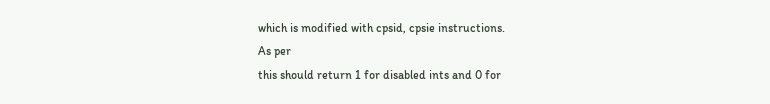which is modified with cpsid, cpsie instructions.
As per
this should return 1 for disabled ints and 0 for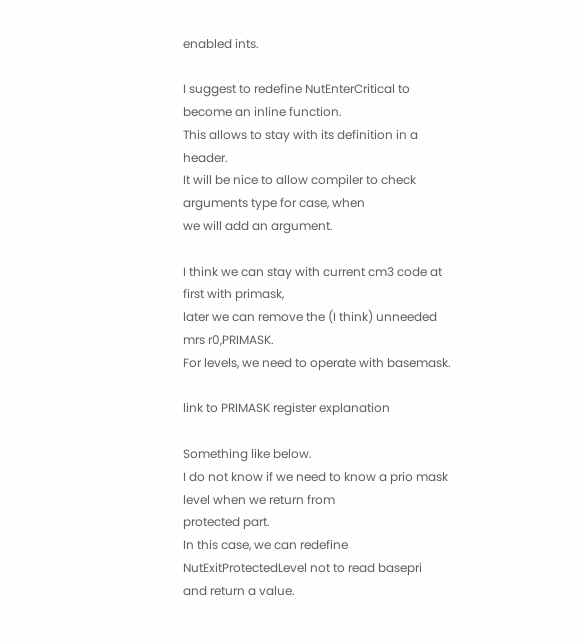enabled ints.

I suggest to redefine NutEnterCritical to become an inline function.
This allows to stay with its definition in a header.
It will be nice to allow compiler to check arguments type for case, when
we will add an argument.

I think we can stay with current cm3 code at first with primask,
later we can remove the (I think) unneeded mrs r0,PRIMASK.
For levels, we need to operate with basemask.

link to PRIMASK register explanation

Something like below.
I do not know if we need to know a prio mask level when we return from
protected part.
In this case, we can redefine NutExitProtectedLevel not to read basepri
and return a value.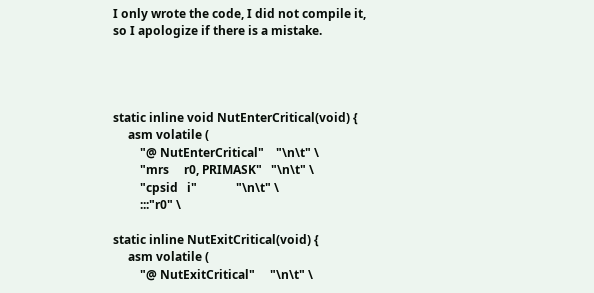I only wrote the code, I did not compile it,
so I apologize if there is a mistake.




static inline void NutEnterCritical(void) {
     asm volatile (
         "@ NutEnterCritical"    "\n\t" \
         "mrs     r0, PRIMASK"   "\n\t" \
         "cpsid   i"             "\n\t" \
         :::"r0" \

static inline NutExitCritical(void) {
     asm volatile (
         "@ NutExitCritical"     "\n\t" \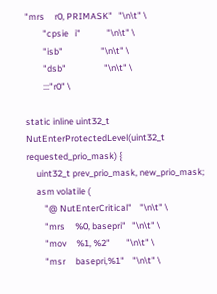"mrs     r0, PRIMASK"   "\n\t" \
         "cpsie   i"             "\n\t" \
         "isb"                   "\n\t" \
         "dsb"                   "\n\t" \
         :::"r0" \

static inline uint32_t NutEnterProtectedLevel(uint32_t
requested_prio_mask) {
     uint32_t prev_prio_mask, new_prio_mask;
     asm volatile (
         "@ NutEnterCritical"    "\n\t" \
         "mrs     %0, basepri"   "\n\t" \
         "mov     %1, %2"        "\n\t" \
         "msr     basepri,%1"    "\n\t" \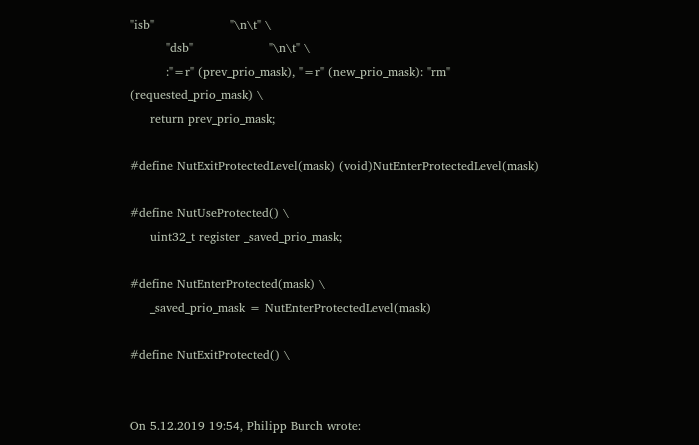"isb"                   "\n\t" \
         "dsb"                   "\n\t" \
         :"=r" (prev_prio_mask), "=r" (new_prio_mask): "rm"
(requested_prio_mask) \
     return prev_prio_mask;

#define NutExitProtectedLevel(mask) (void)NutEnterProtectedLevel(mask)

#define NutUseProtected() \
     uint32_t register _saved_prio_mask;

#define NutEnterProtected(mask) \
     _saved_prio_mask = NutEnterProtectedLevel(mask)

#define NutExitProtected() \


On 5.12.2019 19:54, Philipp Burch wrote: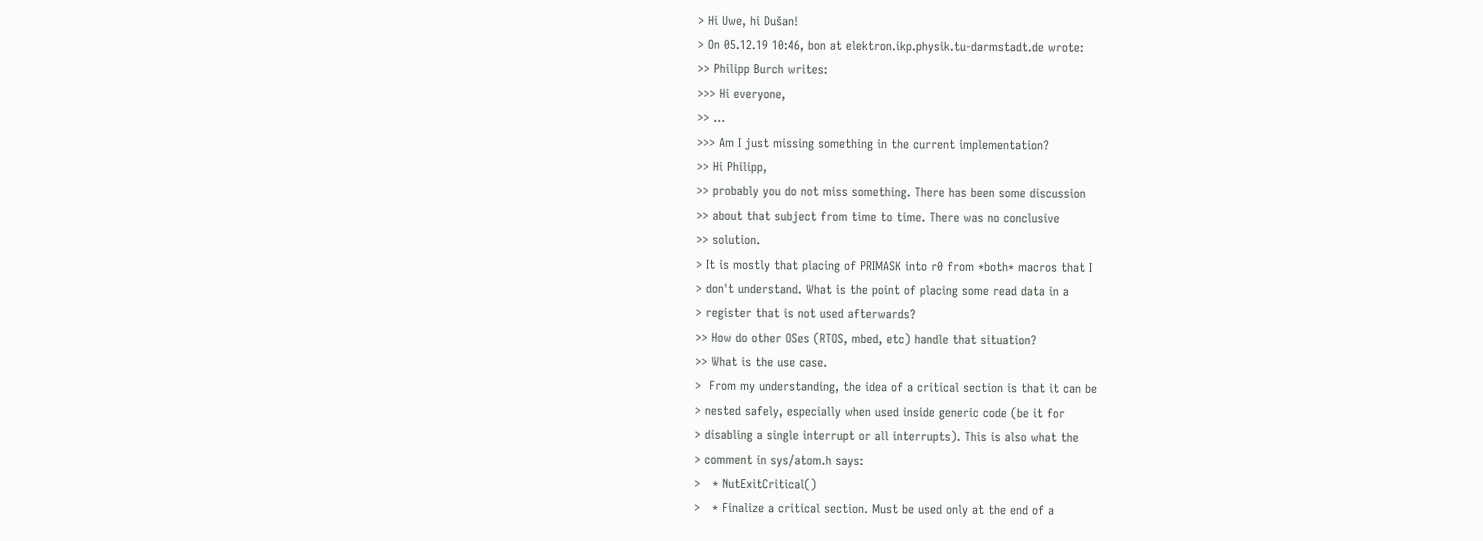> Hi Uwe, hi Dušan!
> On 05.12.19 10:46, bon at elektron.ikp.physik.tu-darmstadt.de wrote:
>> Philipp Burch writes:
>>> Hi everyone,
>> ...
>>> Am I just missing something in the current implementation?
>> Hi Philipp,
>> probably you do not miss something. There has been some discussion
>> about that subject from time to time. There was no conclusive
>> solution.
> It is mostly that placing of PRIMASK into r0 from *both* macros that I
> don't understand. What is the point of placing some read data in a
> register that is not used afterwards?
>> How do other OSes (RTOS, mbed, etc) handle that situation?
>> What is the use case.
>  From my understanding, the idea of a critical section is that it can be
> nested safely, especially when used inside generic code (be it for
> disabling a single interrupt or all interrupts). This is also what the
> comment in sys/atom.h says:
>   * NutExitCritical()
>   * Finalize a critical section. Must be used only at the end of a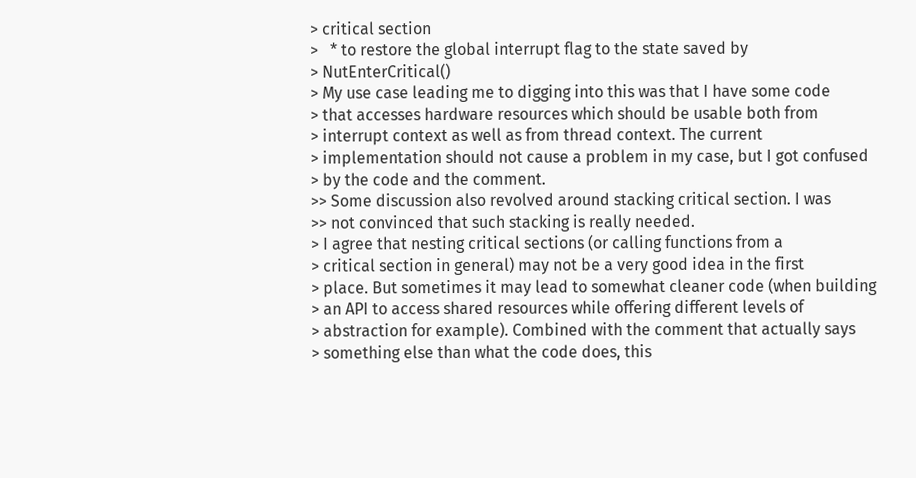> critical section
>   * to restore the global interrupt flag to the state saved by
> NutEnterCritical()
> My use case leading me to digging into this was that I have some code
> that accesses hardware resources which should be usable both from
> interrupt context as well as from thread context. The current
> implementation should not cause a problem in my case, but I got confused
> by the code and the comment.
>> Some discussion also revolved around stacking critical section. I was
>> not convinced that such stacking is really needed.
> I agree that nesting critical sections (or calling functions from a
> critical section in general) may not be a very good idea in the first
> place. But sometimes it may lead to somewhat cleaner code (when building
> an API to access shared resources while offering different levels of
> abstraction for example). Combined with the comment that actually says
> something else than what the code does, this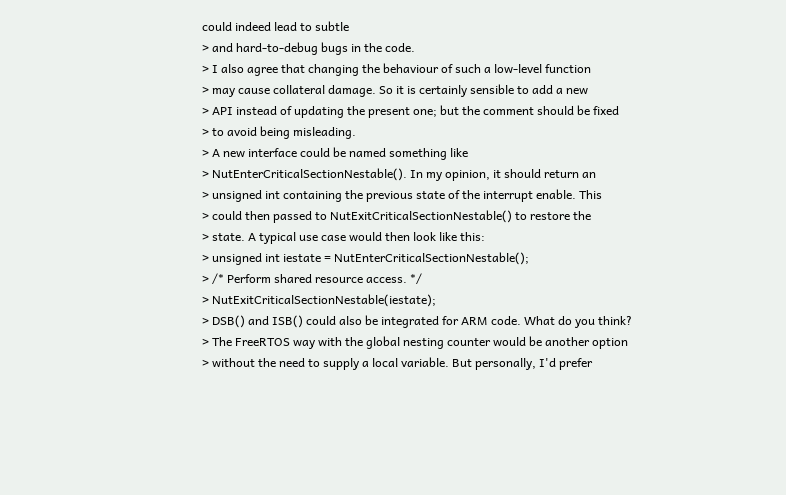could indeed lead to subtle
> and hard-to-debug bugs in the code.
> I also agree that changing the behaviour of such a low-level function
> may cause collateral damage. So it is certainly sensible to add a new
> API instead of updating the present one; but the comment should be fixed
> to avoid being misleading.
> A new interface could be named something like
> NutEnterCriticalSectionNestable(). In my opinion, it should return an
> unsigned int containing the previous state of the interrupt enable. This
> could then passed to NutExitCriticalSectionNestable() to restore the
> state. A typical use case would then look like this:
> unsigned int iestate = NutEnterCriticalSectionNestable();
> /* Perform shared resource access. */
> NutExitCriticalSectionNestable(iestate);
> DSB() and ISB() could also be integrated for ARM code. What do you think?
> The FreeRTOS way with the global nesting counter would be another option
> without the need to supply a local variable. But personally, I'd prefer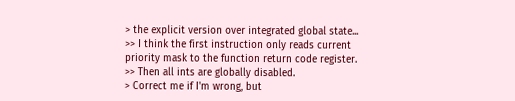> the explicit version over integrated global state...
>> I think the first instruction only reads current priority mask to the function return code register.
>> Then all ints are globally disabled.
> Correct me if I'm wrong, but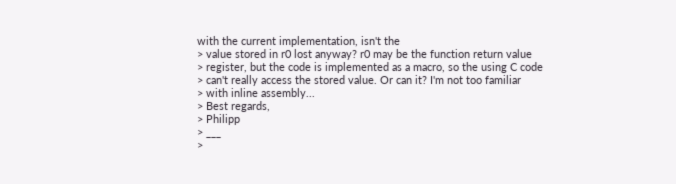with the current implementation, isn't the
> value stored in r0 lost anyway? r0 may be the function return value
> register, but the code is implemented as a macro, so the using C code
> can't really access the stored value. Or can it? I'm not too familiar
> with inline assembly...
> Best regards,
> Philipp
> ___
>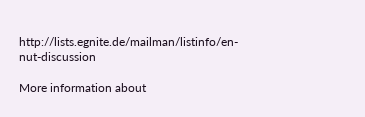http://lists.egnite.de/mailman/listinfo/en-nut-discussion

More information about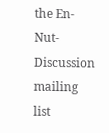the En-Nut-Discussion mailing list